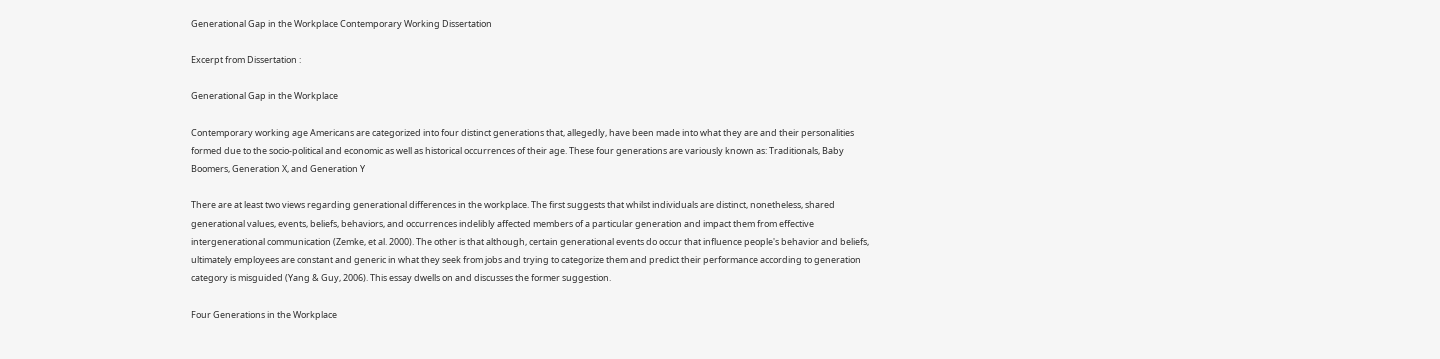Generational Gap in the Workplace Contemporary Working Dissertation

Excerpt from Dissertation :

Generational Gap in the Workplace

Contemporary working age Americans are categorized into four distinct generations that, allegedly, have been made into what they are and their personalities formed due to the socio-political and economic as well as historical occurrences of their age. These four generations are variously known as: Traditionals, Baby Boomers, Generation X, and Generation Y

There are at least two views regarding generational differences in the workplace. The first suggests that whilst individuals are distinct, nonetheless, shared generational values, events, beliefs, behaviors, and occurrences indelibly affected members of a particular generation and impact them from effective intergenerational communication (Zemke, et al. 2000). The other is that although, certain generational events do occur that influence people's behavior and beliefs, ultimately employees are constant and generic in what they seek from jobs and trying to categorize them and predict their performance according to generation category is misguided (Yang & Guy, 2006). This essay dwells on and discusses the former suggestion.

Four Generations in the Workplace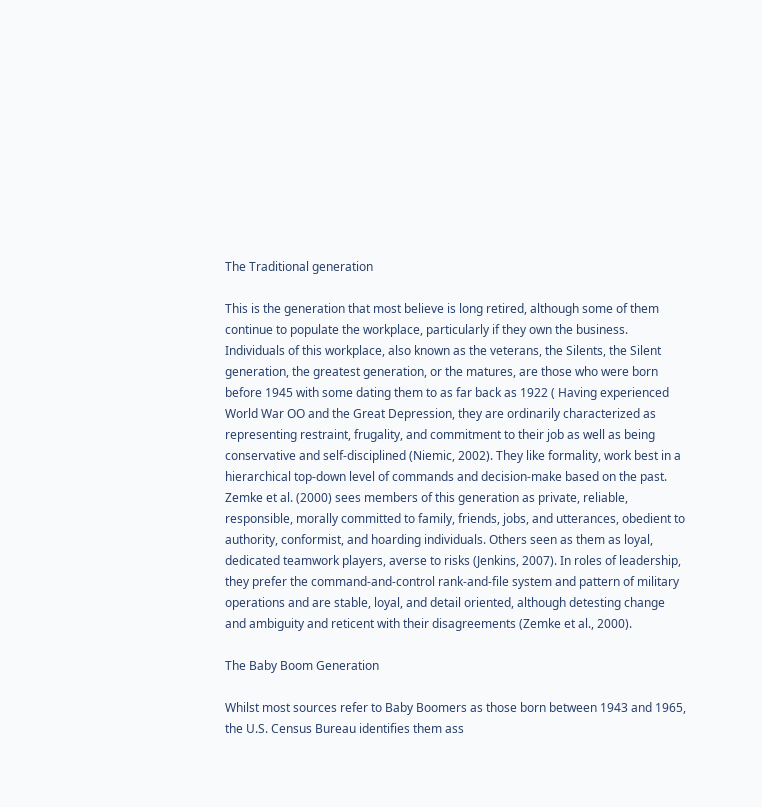The Traditional generation

This is the generation that most believe is long retired, although some of them continue to populate the workplace, particularly if they own the business. Individuals of this workplace, also known as the veterans, the Silents, the Silent generation, the greatest generation, or the matures, are those who were born before 1945 with some dating them to as far back as 1922 ( Having experienced World War OO and the Great Depression, they are ordinarily characterized as representing restraint, frugality, and commitment to their job as well as being conservative and self-disciplined (Niemic, 2002). They like formality, work best in a hierarchical top-down level of commands and decision-make based on the past. Zemke et al. (2000) sees members of this generation as private, reliable, responsible, morally committed to family, friends, jobs, and utterances, obedient to authority, conformist, and hoarding individuals. Others seen as them as loyal, dedicated teamwork players, averse to risks (Jenkins, 2007). In roles of leadership, they prefer the command-and-control rank-and-file system and pattern of military operations and are stable, loyal, and detail oriented, although detesting change and ambiguity and reticent with their disagreements (Zemke et al., 2000).

The Baby Boom Generation

Whilst most sources refer to Baby Boomers as those born between 1943 and 1965, the U.S. Census Bureau identifies them ass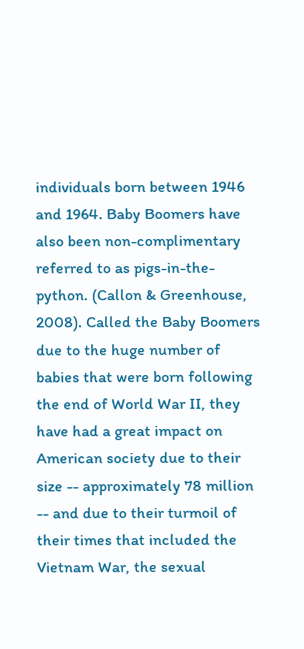individuals born between 1946 and 1964. Baby Boomers have also been non-complimentary referred to as pigs-in-the-python. (Callon & Greenhouse, 2008). Called the Baby Boomers due to the huge number of babies that were born following the end of World War II, they have had a great impact on American society due to their size -- approximately 78 million -- and due to their turmoil of their times that included the Vietnam War, the sexual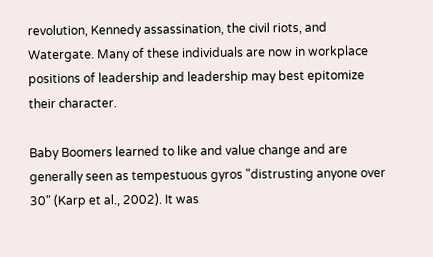revolution, Kennedy assassination, the civil riots, and Watergate. Many of these individuals are now in workplace positions of leadership and leadership may best epitomize their character.

Baby Boomers learned to like and value change and are generally seen as tempestuous gyros "distrusting anyone over 30" (Karp et al., 2002). It was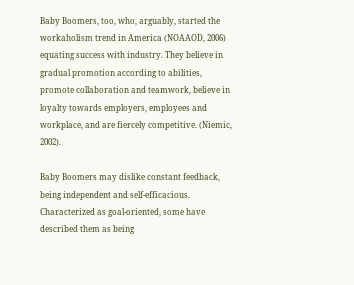Baby Boomers, too, who, arguably, started the workaholism trend in America (NOAAOD, 2006) equating success with industry. They believe in gradual promotion according to abilities, promote collaboration and teamwork, believe in loyalty towards employers, employees and workplace, and are fiercely competitive. (Niemic, 2002).

Baby Boomers may dislike constant feedback, being independent and self-efficacious. Characterized as goal-oriented, some have described them as being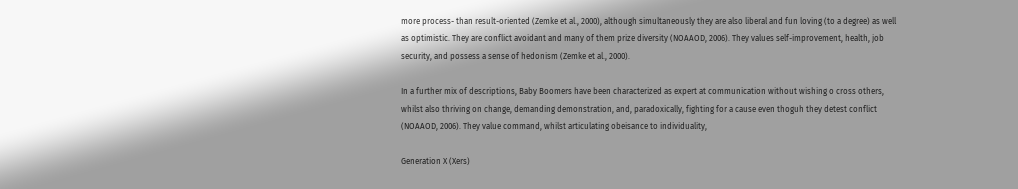more process- than result-oriented (Zemke et al., 2000), although simultaneously they are also liberal and fun loving (to a degree) as well as optimistic. They are conflict avoidant and many of them prize diversity (NOAAOD, 2006). They values self-improvement, health, job security, and possess a sense of hedonism (Zemke et al., 2000).

In a further mix of descriptions, Baby Boomers have been characterized as expert at communication without wishing o cross others, whilst also thriving on change, demanding demonstration, and, paradoxically, fighting for a cause even thoguh they detest conflict (NOAAOD, 2006). They value command, whilst articulating obeisance to individuality,

Generation X (Xers)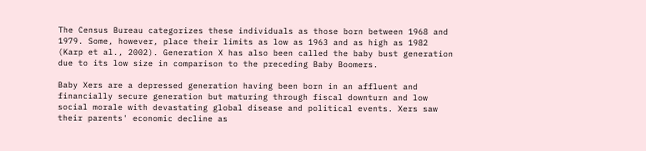The Census Bureau categorizes these individuals as those born between 1968 and 1979. Some, however, place their limits as low as 1963 and as high as 1982 (Karp et al., 2002). Generation X has also been called the baby bust generation due to its low size in comparison to the preceding Baby Boomers.

Baby Xers are a depressed generation having been born in an affluent and financially secure generation but maturing through fiscal downturn and low social morale with devastating global disease and political events. Xers saw their parents' economic decline as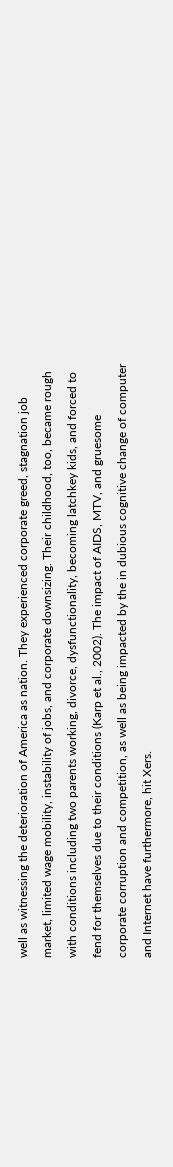well as witnessing the deterioration of America as nation. They experienced corporate greed, stagnation job market, limited wage mobility, instability of jobs, and corporate downsizing. Their childhood, too, became rough with conditions including two parents working, divorce, dysfunctionality, becoming latchkey kids, and forced to fend for themselves due to their conditions (Karp et al., 2002). The impact of AIDS, MTV, and gruesome corporate corruption and competition, as well as being impacted by the in dubious cognitive change of computer and Internet have furthermore, hit Xers.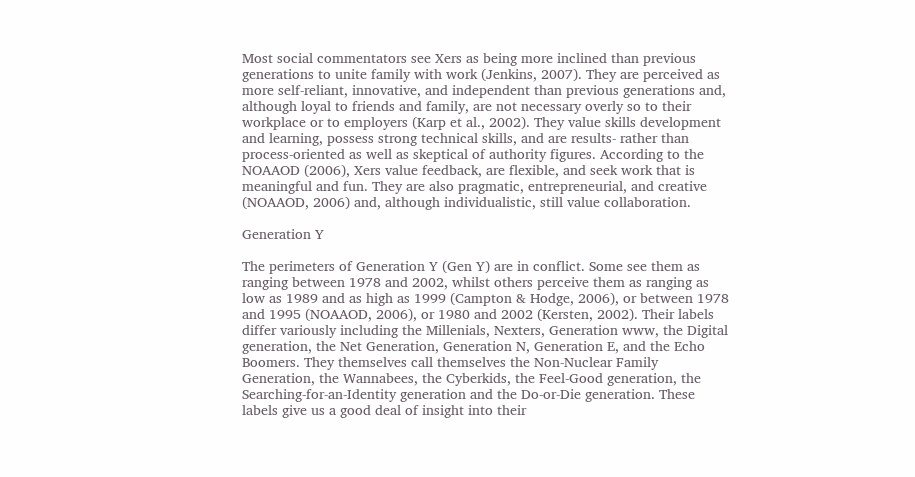Most social commentators see Xers as being more inclined than previous generations to unite family with work (Jenkins, 2007). They are perceived as more self-reliant, innovative, and independent than previous generations and, although loyal to friends and family, are not necessary overly so to their workplace or to employers (Karp et al., 2002). They value skills development and learning, possess strong technical skills, and are results- rather than process-oriented as well as skeptical of authority figures. According to the NOAAOD (2006), Xers value feedback, are flexible, and seek work that is meaningful and fun. They are also pragmatic, entrepreneurial, and creative (NOAAOD, 2006) and, although individualistic, still value collaboration.

Generation Y

The perimeters of Generation Y (Gen Y) are in conflict. Some see them as ranging between 1978 and 2002, whilst others perceive them as ranging as low as 1989 and as high as 1999 (Campton & Hodge, 2006), or between 1978 and 1995 (NOAAOD, 2006), or 1980 and 2002 (Kersten, 2002). Their labels differ variously including the Millenials, Nexters, Generation www, the Digital generation, the Net Generation, Generation N, Generation E, and the Echo Boomers. They themselves call themselves the Non-Nuclear Family Generation, the Wannabees, the Cyberkids, the Feel-Good generation, the Searching-for-an-Identity generation and the Do-or-Die generation. These labels give us a good deal of insight into their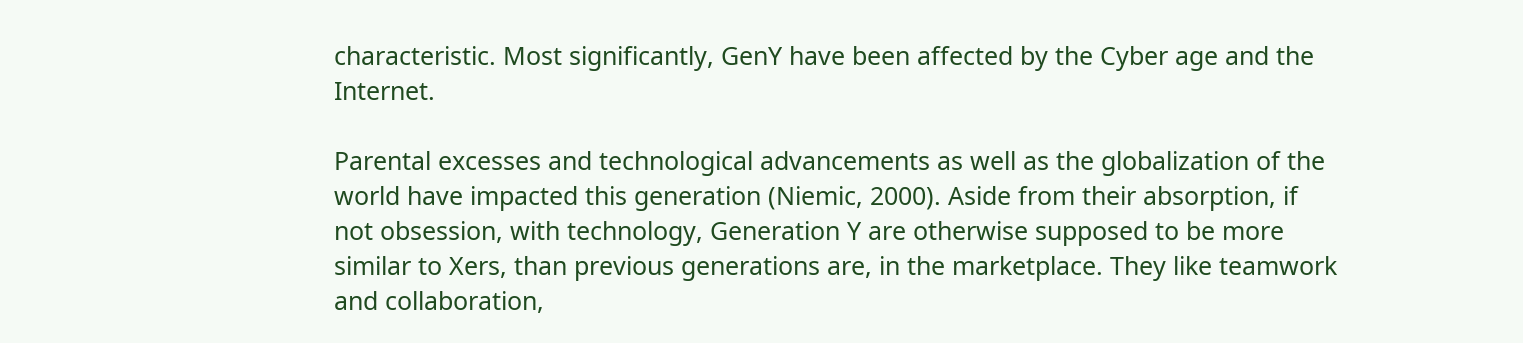characteristic. Most significantly, GenY have been affected by the Cyber age and the Internet.

Parental excesses and technological advancements as well as the globalization of the world have impacted this generation (Niemic, 2000). Aside from their absorption, if not obsession, with technology, Generation Y are otherwise supposed to be more similar to Xers, than previous generations are, in the marketplace. They like teamwork and collaboration,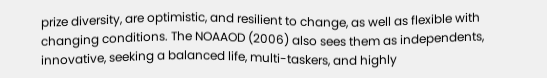prize diversity, are optimistic, and resilient to change, as well as flexible with changing conditions. The NOAAOD (2006) also sees them as independents, innovative, seeking a balanced life, multi-taskers, and highly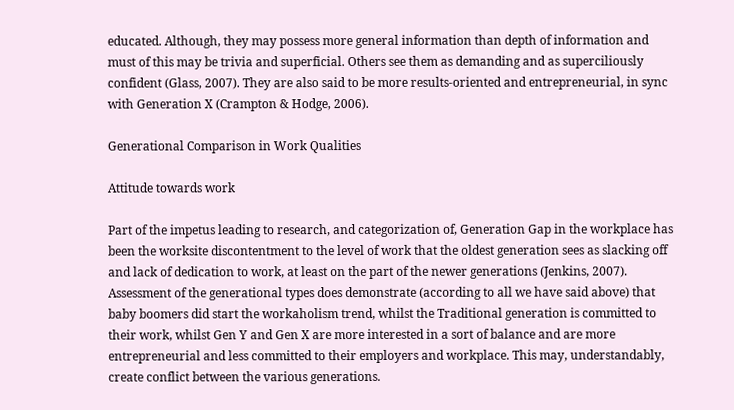educated. Although, they may possess more general information than depth of information and must of this may be trivia and superficial. Others see them as demanding and as superciliously confident (Glass, 2007). They are also said to be more results-oriented and entrepreneurial, in sync with Generation X (Crampton & Hodge, 2006).

Generational Comparison in Work Qualities

Attitude towards work

Part of the impetus leading to research, and categorization of, Generation Gap in the workplace has been the worksite discontentment to the level of work that the oldest generation sees as slacking off and lack of dedication to work, at least on the part of the newer generations (Jenkins, 2007). Assessment of the generational types does demonstrate (according to all we have said above) that baby boomers did start the workaholism trend, whilst the Traditional generation is committed to their work, whilst Gen Y and Gen X are more interested in a sort of balance and are more entrepreneurial and less committed to their employers and workplace. This may, understandably, create conflict between the various generations.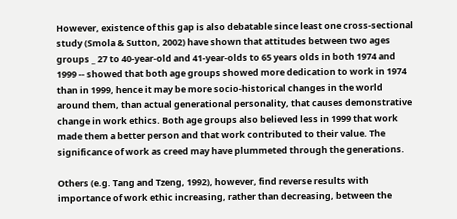However, existence of this gap is also debatable since least one cross-sectional study (Smola & Sutton, 2002) have shown that attitudes between two ages groups _ 27 to 40-year-old and 41-year-olds to 65 years olds in both 1974 and 1999 -- showed that both age groups showed more dedication to work in 1974 than in 1999, hence it may be more socio-historical changes in the world around them, than actual generational personality, that causes demonstrative change in work ethics. Both age groups also believed less in 1999 that work made them a better person and that work contributed to their value. The significance of work as creed may have plummeted through the generations.

Others (e.g. Tang and Tzeng, 1992), however, find reverse results with importance of work ethic increasing, rather than decreasing, between the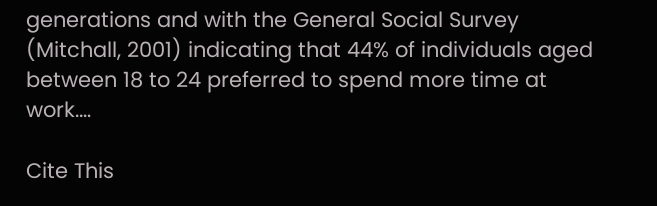generations and with the General Social Survey (Mitchall, 2001) indicating that 44% of individuals aged between 18 to 24 preferred to spend more time at work.…

Cite This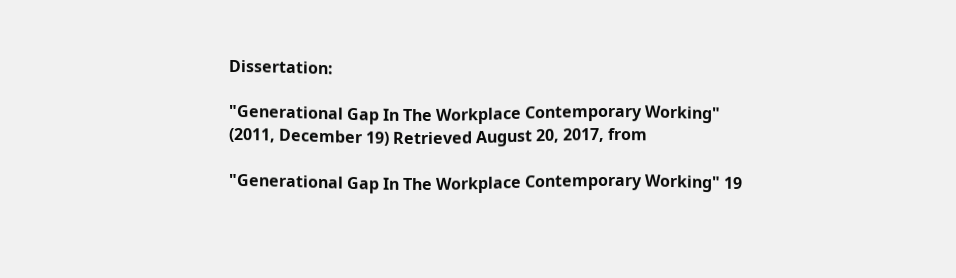Dissertation:

"Generational Gap In The Workplace Contemporary Working" (2011, December 19) Retrieved August 20, 2017, from

"Generational Gap In The Workplace Contemporary Working" 19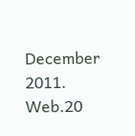December 2011. Web.20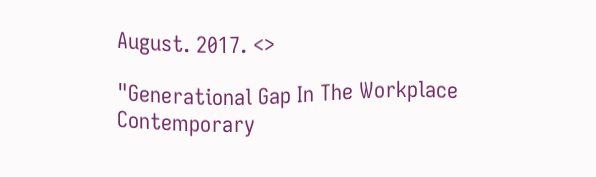August. 2017. <>

"Generational Gap In The Workplace Contemporary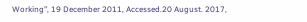Working", 19 December 2011, Accessed.20 August. 2017,